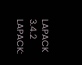LAPACK  3.4.2
LAPACK: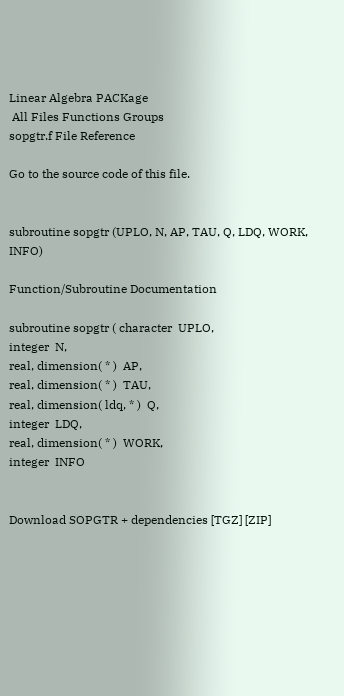Linear Algebra PACKage
 All Files Functions Groups
sopgtr.f File Reference

Go to the source code of this file.


subroutine sopgtr (UPLO, N, AP, TAU, Q, LDQ, WORK, INFO)

Function/Subroutine Documentation

subroutine sopgtr ( character  UPLO,
integer  N,
real, dimension( * )  AP,
real, dimension( * )  TAU,
real, dimension( ldq, * )  Q,
integer  LDQ,
real, dimension( * )  WORK,
integer  INFO


Download SOPGTR + dependencies [TGZ] [ZIP]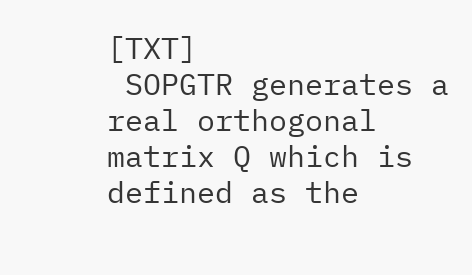[TXT]
 SOPGTR generates a real orthogonal matrix Q which is defined as the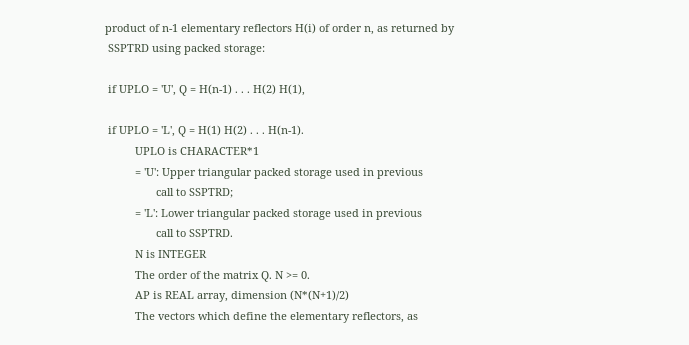product of n-1 elementary reflectors H(i) of order n, as returned by
 SSPTRD using packed storage:

 if UPLO = 'U', Q = H(n-1) . . . H(2) H(1),

 if UPLO = 'L', Q = H(1) H(2) . . . H(n-1).
          UPLO is CHARACTER*1
          = 'U': Upper triangular packed storage used in previous
                 call to SSPTRD;
          = 'L': Lower triangular packed storage used in previous
                 call to SSPTRD.
          N is INTEGER
          The order of the matrix Q. N >= 0.
          AP is REAL array, dimension (N*(N+1)/2)
          The vectors which define the elementary reflectors, as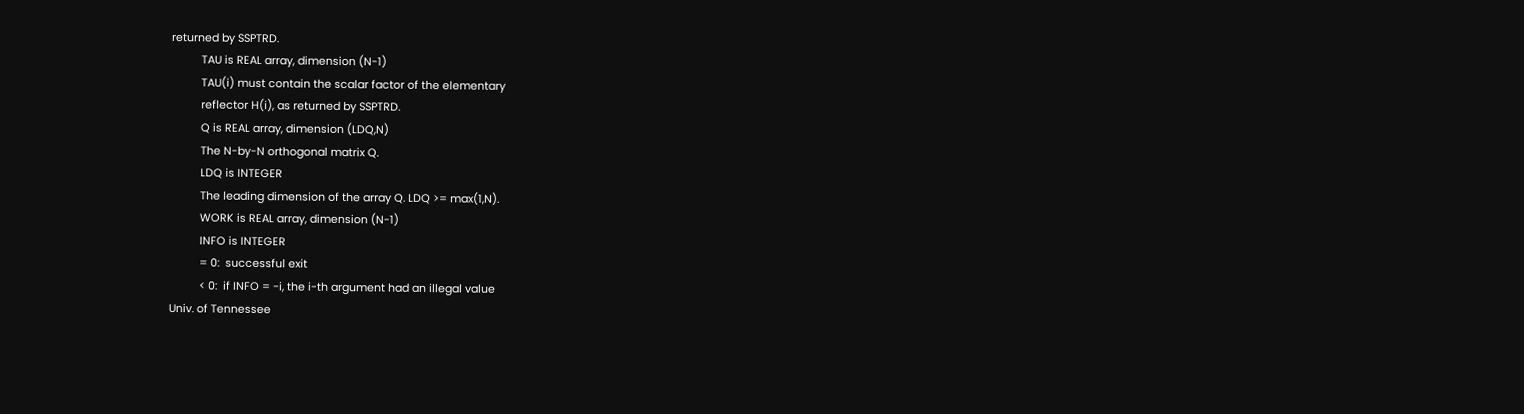returned by SSPTRD.
          TAU is REAL array, dimension (N-1)
          TAU(i) must contain the scalar factor of the elementary
          reflector H(i), as returned by SSPTRD.
          Q is REAL array, dimension (LDQ,N)
          The N-by-N orthogonal matrix Q.
          LDQ is INTEGER
          The leading dimension of the array Q. LDQ >= max(1,N).
          WORK is REAL array, dimension (N-1)
          INFO is INTEGER
          = 0:  successful exit
          < 0:  if INFO = -i, the i-th argument had an illegal value
Univ. of Tennessee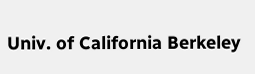Univ. of California Berkeley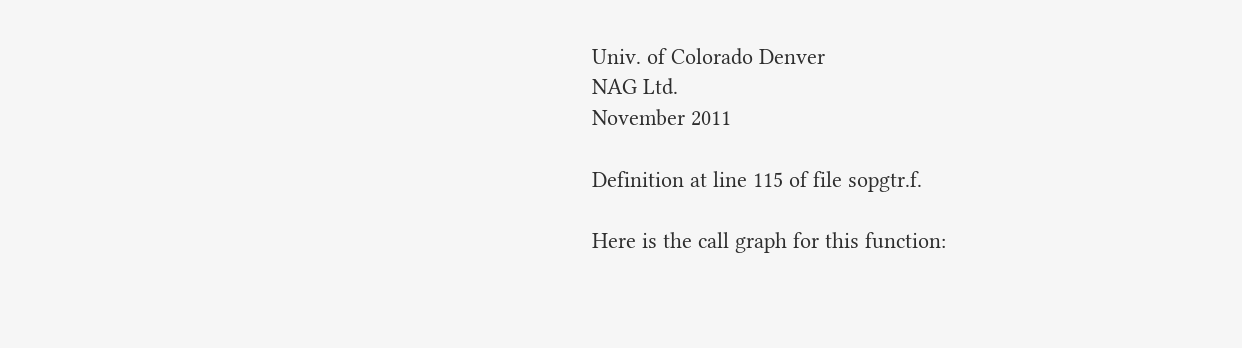Univ. of Colorado Denver
NAG Ltd.
November 2011

Definition at line 115 of file sopgtr.f.

Here is the call graph for this function: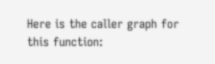Here is the caller graph for this function: